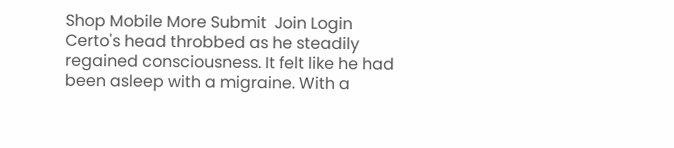Shop Mobile More Submit  Join Login
Certo's head throbbed as he steadily regained consciousness. It felt like he had been asleep with a migraine. With a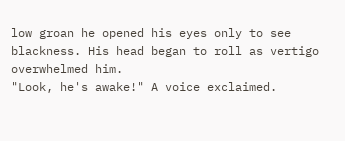low groan he opened his eyes only to see blackness. His head began to roll as vertigo overwhelmed him.
"Look, he's awake!" A voice exclaimed.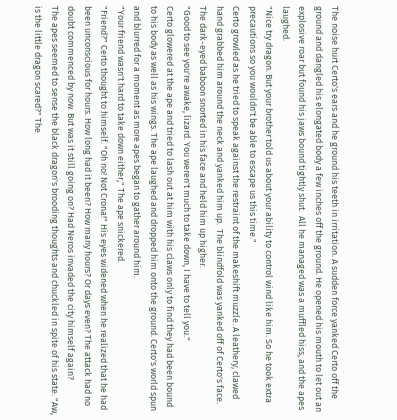The noise hurt Certo's ears and he ground his teeth in irritation. A sudden force yanked Certo off the ground and dangled his elongated body a few inches off the ground. He opened his mouth to let out an explosive roar but found his jaws bound tightly shut.  All he managed was a muffled hiss, and the apes laughed.
"Nice try dragon. But your brother told us about your ability to control wind like him. So he took extra precautions so you wouldn't be able to escape us this time."
Certo growled as he tried to speak against the restraint of the makeshift muzzle. A leathery, clawed hand grabbed him around the neck and yanked him up.  The blindfold was yanked off of Certo's face. The dark-eyed baboon snorted in his face and held him up higher.
"Good to see you're awake, lizard. You weren't much to take down, I have to tell you."
Certo glowered at the ape and tried to lash out at him with his claws only to find they had been bound to his body as well as his wings. The ape laughed and dropped him onto the ground. Certo's world spun and blurred for a moment as more apes began to gather around him.
"Your friend wasn't hard to take down either," The ape snickered.
"Friend?" Certo thought to himself. "Oh no! Not Crona!" His eyes widened when he realized that he had been unconscious for hours. How long had it been? How many hours? Or days even? The attack had no doubt commenced by now. But was it still going on? Had Neros invaded the city himself again?
The apes seemed to sense the black dragon's brooding thoughts and chuckled in spite of his state. "Aw, is the little dragon scared?" The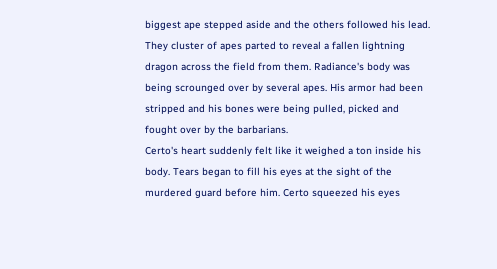biggest ape stepped aside and the others followed his lead. They cluster of apes parted to reveal a fallen lightning dragon across the field from them. Radiance's body was being scrounged over by several apes. His armor had been stripped and his bones were being pulled, picked and fought over by the barbarians.
Certo's heart suddenly felt like it weighed a ton inside his body. Tears began to fill his eyes at the sight of the murdered guard before him. Certo squeezed his eyes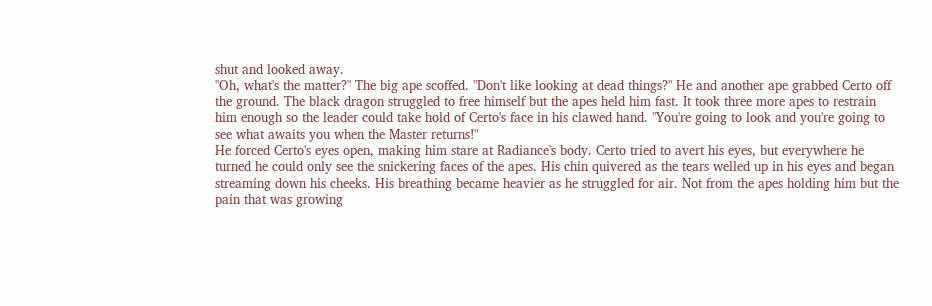shut and looked away.
"Oh, what's the matter?" The big ape scoffed. "Don't like looking at dead things?" He and another ape grabbed Certo off the ground. The black dragon struggled to free himself but the apes held him fast. It took three more apes to restrain him enough so the leader could take hold of Certo's face in his clawed hand. "You're going to look and you're going to see what awaits you when the Master returns!"
He forced Certo's eyes open, making him stare at Radiance's body. Certo tried to avert his eyes, but everywhere he turned he could only see the snickering faces of the apes. His chin quivered as the tears welled up in his eyes and began streaming down his cheeks. His breathing became heavier as he struggled for air. Not from the apes holding him but the pain that was growing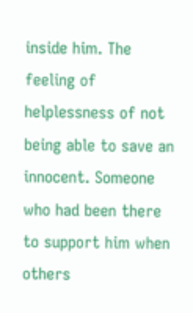inside him. The feeling of helplessness of not being able to save an innocent. Someone who had been there to support him when others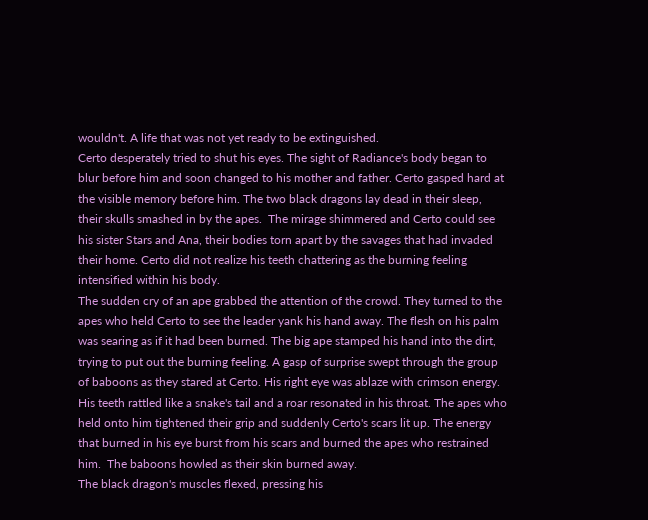wouldn't. A life that was not yet ready to be extinguished.
Certo desperately tried to shut his eyes. The sight of Radiance's body began to blur before him and soon changed to his mother and father. Certo gasped hard at the visible memory before him. The two black dragons lay dead in their sleep, their skulls smashed in by the apes.  The mirage shimmered and Certo could see his sister Stars and Ana, their bodies torn apart by the savages that had invaded their home. Certo did not realize his teeth chattering as the burning feeling intensified within his body.
The sudden cry of an ape grabbed the attention of the crowd. They turned to the apes who held Certo to see the leader yank his hand away. The flesh on his palm was searing as if it had been burned. The big ape stamped his hand into the dirt, trying to put out the burning feeling. A gasp of surprise swept through the group of baboons as they stared at Certo. His right eye was ablaze with crimson energy. His teeth rattled like a snake's tail and a roar resonated in his throat. The apes who held onto him tightened their grip and suddenly Certo's scars lit up. The energy that burned in his eye burst from his scars and burned the apes who restrained him.  The baboons howled as their skin burned away.
The black dragon's muscles flexed, pressing his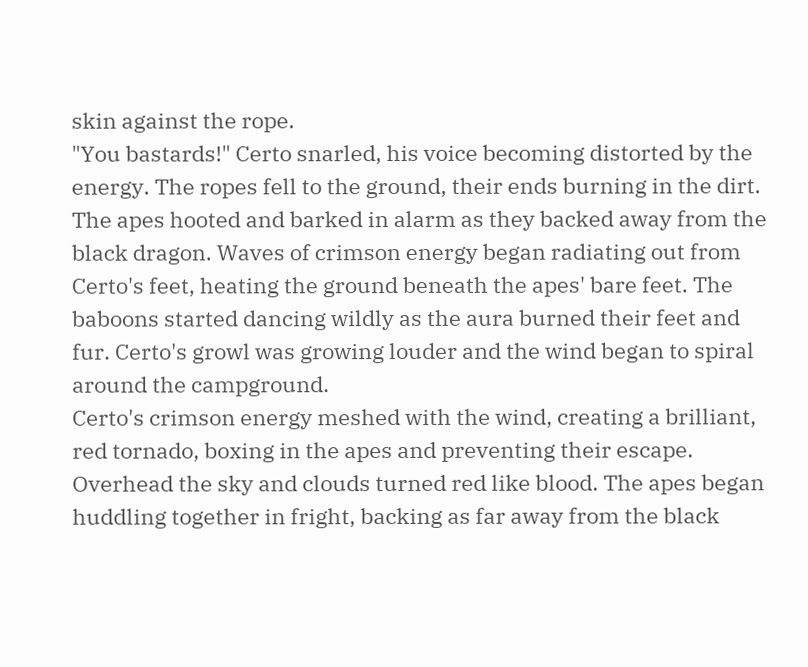skin against the rope.
"You bastards!" Certo snarled, his voice becoming distorted by the energy. The ropes fell to the ground, their ends burning in the dirt.
The apes hooted and barked in alarm as they backed away from the black dragon. Waves of crimson energy began radiating out from Certo's feet, heating the ground beneath the apes' bare feet. The baboons started dancing wildly as the aura burned their feet and fur. Certo's growl was growing louder and the wind began to spiral around the campground.
Certo's crimson energy meshed with the wind, creating a brilliant, red tornado, boxing in the apes and preventing their escape. Overhead the sky and clouds turned red like blood. The apes began huddling together in fright, backing as far away from the black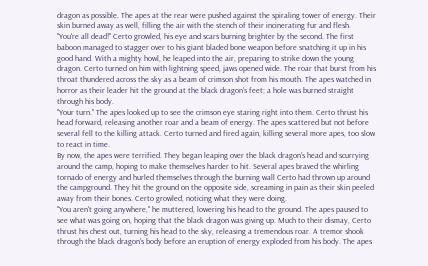dragon as possible. The apes at the rear were pushed against the spiraling tower of energy. Their skin burned away as well, filling the air with the stench of their incinerating fur and flesh.
"You're all dead!" Certo growled, his eye and scars burning brighter by the second. The first baboon managed to stagger over to his giant bladed bone weapon before snatching it up in his good hand. With a mighty howl, he leaped into the air, preparing to strike down the young dragon. Certo turned on him with lightning speed, jaws opened wide. The roar that burst from his throat thundered across the sky as a beam of crimson shot from his mouth. The apes watched in horror as their leader hit the ground at the black dragon's feet; a hole was burned straight through his body.
"Your turn." The apes looked up to see the crimson eye staring right into them. Certo thrust his head forward, releasing another roar and a beam of energy. The apes scattered but not before several fell to the killing attack. Certo turned and fired again, killing several more apes, too slow to react in time.
By now, the apes were terrified. They began leaping over the black dragon's head and scurrying around the camp, hoping to make themselves harder to hit. Several apes braved the whirling tornado of energy and hurled themselves through the burning wall Certo had thrown up around the campground. They hit the ground on the opposite side, screaming in pain as their skin peeled away from their bones. Certo growled, noticing what they were doing.
"You aren't going anywhere," he muttered, lowering his head to the ground. The apes paused to see what was going on, hoping that the black dragon was giving up. Much to their dismay, Certo thrust his chest out, turning his head to the sky, releasing a tremendous roar. A tremor shook through the black dragon's body before an eruption of energy exploded from his body. The apes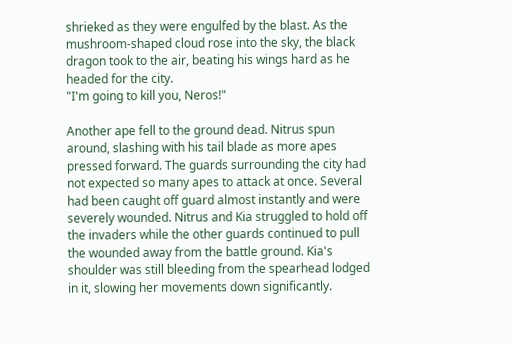shrieked as they were engulfed by the blast. As the mushroom-shaped cloud rose into the sky, the black dragon took to the air, beating his wings hard as he headed for the city.
"I'm going to kill you, Neros!"

Another ape fell to the ground dead. Nitrus spun around, slashing with his tail blade as more apes pressed forward. The guards surrounding the city had not expected so many apes to attack at once. Several had been caught off guard almost instantly and were severely wounded. Nitrus and Kia struggled to hold off the invaders while the other guards continued to pull the wounded away from the battle ground. Kia's shoulder was still bleeding from the spearhead lodged in it, slowing her movements down significantly.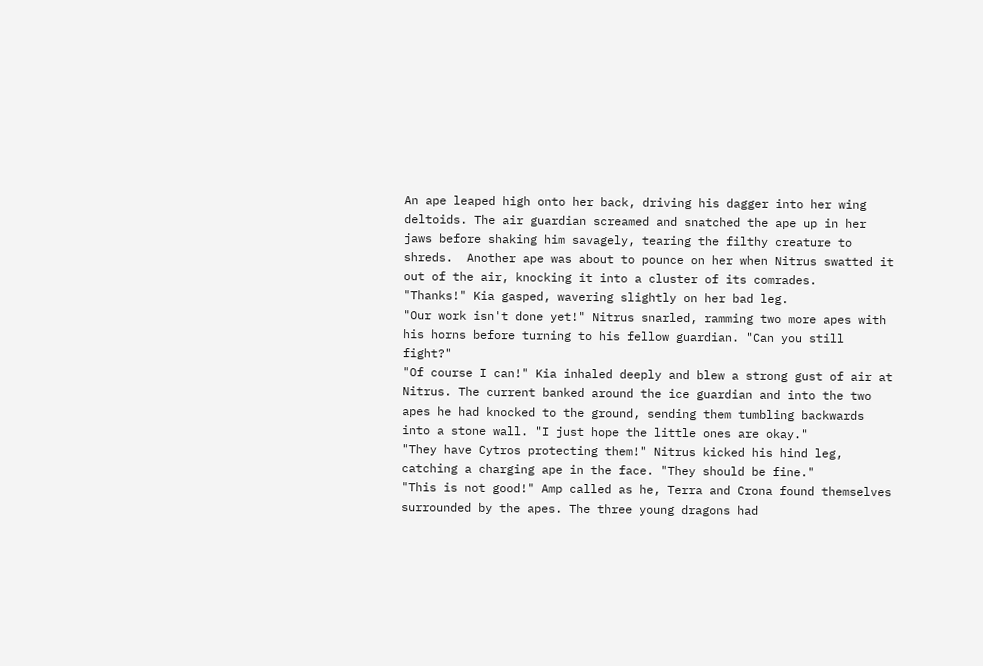An ape leaped high onto her back, driving his dagger into her wing deltoids. The air guardian screamed and snatched the ape up in her jaws before shaking him savagely, tearing the filthy creature to shreds.  Another ape was about to pounce on her when Nitrus swatted it out of the air, knocking it into a cluster of its comrades.
"Thanks!" Kia gasped, wavering slightly on her bad leg.
"Our work isn't done yet!" Nitrus snarled, ramming two more apes with his horns before turning to his fellow guardian. "Can you still fight?"
"Of course I can!" Kia inhaled deeply and blew a strong gust of air at Nitrus. The current banked around the ice guardian and into the two apes he had knocked to the ground, sending them tumbling backwards into a stone wall. "I just hope the little ones are okay."
"They have Cytros protecting them!" Nitrus kicked his hind leg, catching a charging ape in the face. "They should be fine."
"This is not good!" Amp called as he, Terra and Crona found themselves surrounded by the apes. The three young dragons had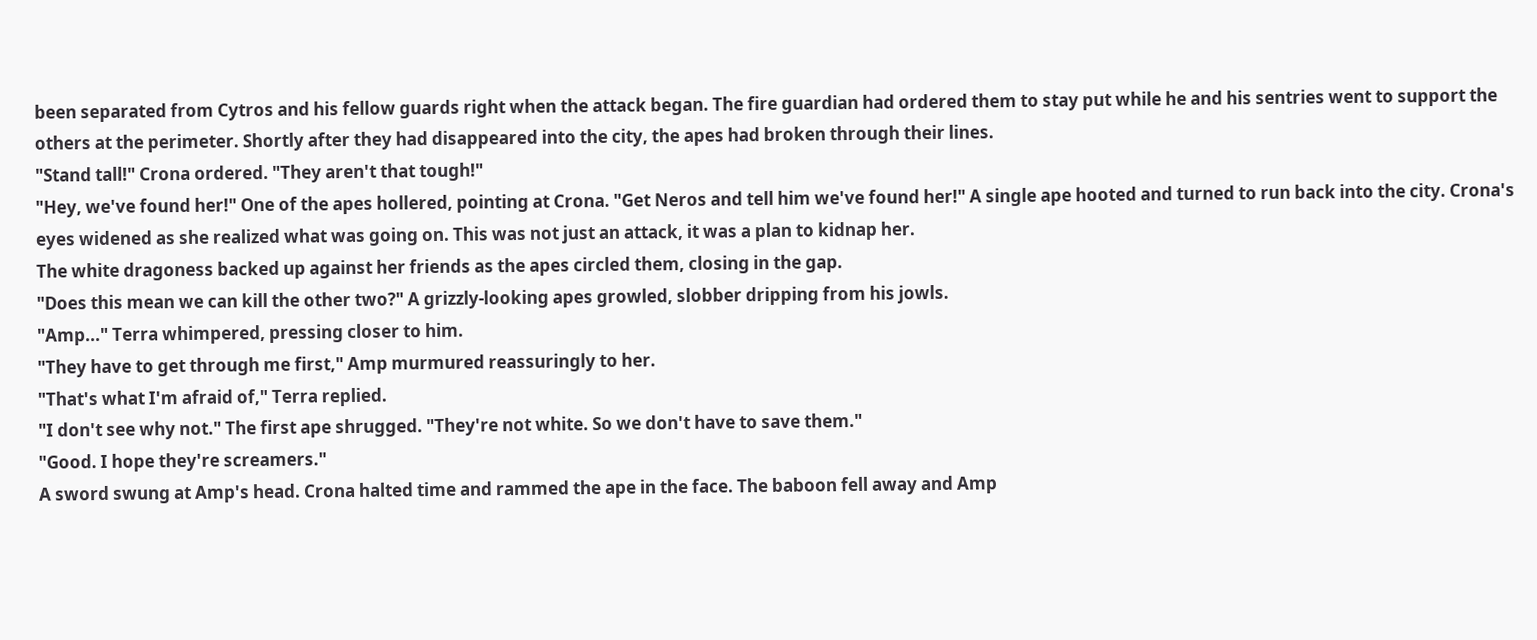been separated from Cytros and his fellow guards right when the attack began. The fire guardian had ordered them to stay put while he and his sentries went to support the others at the perimeter. Shortly after they had disappeared into the city, the apes had broken through their lines.
"Stand tall!" Crona ordered. "They aren't that tough!"
"Hey, we've found her!" One of the apes hollered, pointing at Crona. "Get Neros and tell him we've found her!" A single ape hooted and turned to run back into the city. Crona's eyes widened as she realized what was going on. This was not just an attack, it was a plan to kidnap her.
The white dragoness backed up against her friends as the apes circled them, closing in the gap.
"Does this mean we can kill the other two?" A grizzly-looking apes growled, slobber dripping from his jowls.
"Amp..." Terra whimpered, pressing closer to him.
"They have to get through me first," Amp murmured reassuringly to her.
"That's what I'm afraid of," Terra replied.
"I don't see why not." The first ape shrugged. "They're not white. So we don't have to save them."
"Good. I hope they're screamers."
A sword swung at Amp's head. Crona halted time and rammed the ape in the face. The baboon fell away and Amp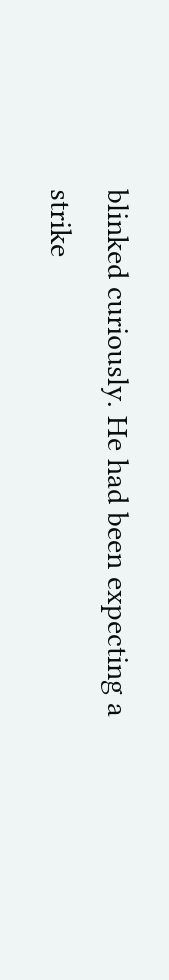blinked curiously. He had been expecting a strike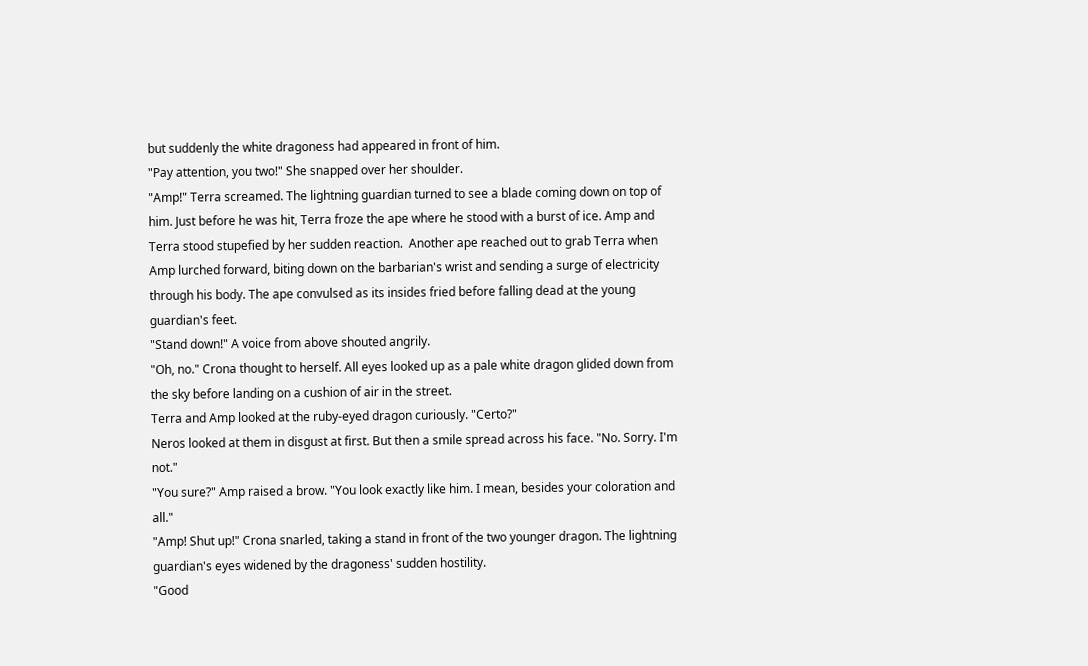but suddenly the white dragoness had appeared in front of him.
"Pay attention, you two!" She snapped over her shoulder.
"Amp!" Terra screamed. The lightning guardian turned to see a blade coming down on top of him. Just before he was hit, Terra froze the ape where he stood with a burst of ice. Amp and Terra stood stupefied by her sudden reaction.  Another ape reached out to grab Terra when Amp lurched forward, biting down on the barbarian's wrist and sending a surge of electricity through his body. The ape convulsed as its insides fried before falling dead at the young guardian's feet.
"Stand down!" A voice from above shouted angrily.
"Oh, no." Crona thought to herself. All eyes looked up as a pale white dragon glided down from the sky before landing on a cushion of air in the street.
Terra and Amp looked at the ruby-eyed dragon curiously. "Certo?"
Neros looked at them in disgust at first. But then a smile spread across his face. "No. Sorry. I'm not."
"You sure?" Amp raised a brow. "You look exactly like him. I mean, besides your coloration and all."
"Amp! Shut up!" Crona snarled, taking a stand in front of the two younger dragon. The lightning guardian's eyes widened by the dragoness' sudden hostility.
"Good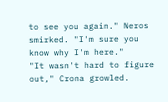to see you again." Neros smirked. "I'm sure you know why I'm here."
"It wasn't hard to figure out," Crona growled.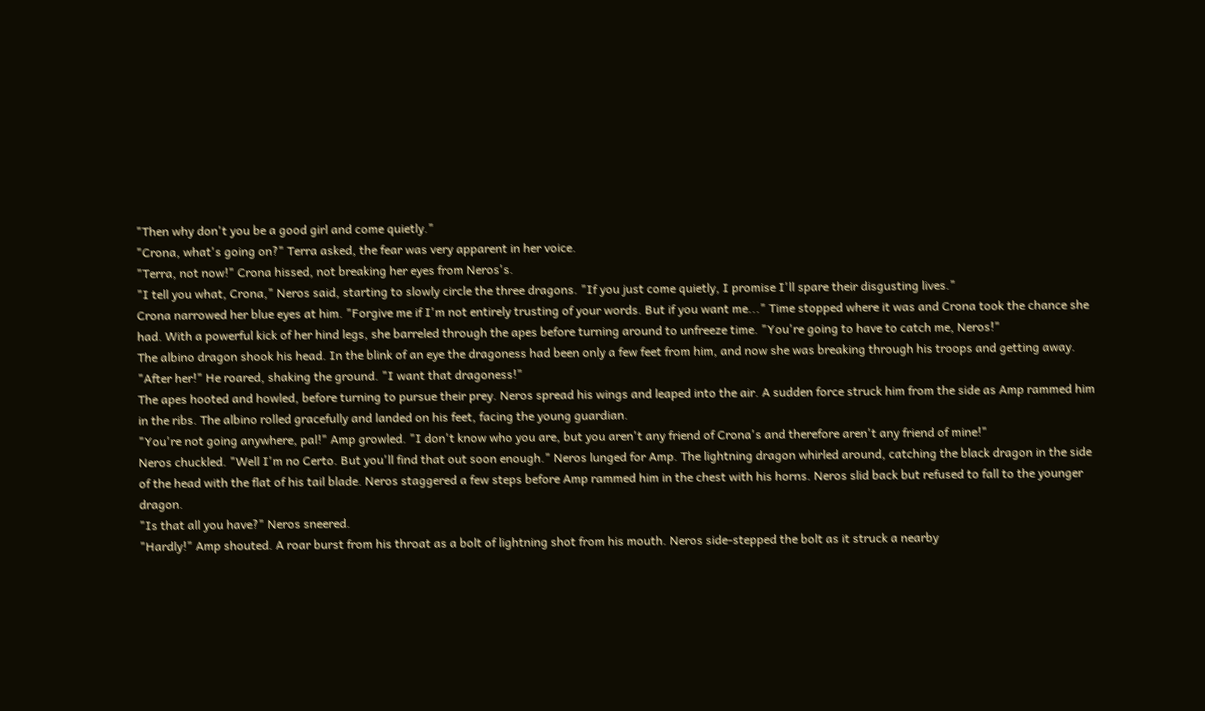"Then why don't you be a good girl and come quietly."
"Crona, what's going on?" Terra asked, the fear was very apparent in her voice.
"Terra, not now!" Crona hissed, not breaking her eyes from Neros's.
"I tell you what, Crona," Neros said, starting to slowly circle the three dragons. "If you just come quietly, I promise I'll spare their disgusting lives."
Crona narrowed her blue eyes at him. "Forgive me if I'm not entirely trusting of your words. But if you want me..." Time stopped where it was and Crona took the chance she had. With a powerful kick of her hind legs, she barreled through the apes before turning around to unfreeze time. "You're going to have to catch me, Neros!"
The albino dragon shook his head. In the blink of an eye the dragoness had been only a few feet from him, and now she was breaking through his troops and getting away.
"After her!" He roared, shaking the ground. "I want that dragoness!"
The apes hooted and howled, before turning to pursue their prey. Neros spread his wings and leaped into the air. A sudden force struck him from the side as Amp rammed him in the ribs. The albino rolled gracefully and landed on his feet, facing the young guardian.
"You're not going anywhere, pal!" Amp growled. "I don't know who you are, but you aren't any friend of Crona's and therefore aren't any friend of mine!"
Neros chuckled. "Well I'm no Certo. But you'll find that out soon enough." Neros lunged for Amp. The lightning dragon whirled around, catching the black dragon in the side of the head with the flat of his tail blade. Neros staggered a few steps before Amp rammed him in the chest with his horns. Neros slid back but refused to fall to the younger dragon.
"Is that all you have?" Neros sneered.
"Hardly!" Amp shouted. A roar burst from his throat as a bolt of lightning shot from his mouth. Neros side-stepped the bolt as it struck a nearby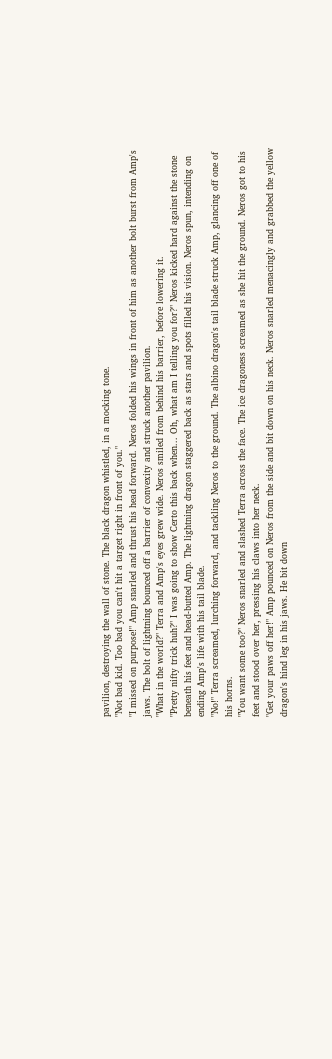pavilion, destroying the wall of stone. The black dragon whistled, in a mocking tone.
"Not bad kid. Too bad you can't hit a target right in front of you."
"I missed on purpose!" Amp snarled and thrust his head forward. Neros folded his wings in front of him as another bolt burst from Amp's jaws. The bolt of lightning bounced off a barrier of convexity and struck another pavilion.
"What in the world?" Terra and Amp's eyes grew wide. Neros smiled from behind his barrier, before lowering it.
"Pretty nifty trick huh?" I was going to show Certo this back when... Oh, what am I telling you for?" Neros kicked hard against the stone beneath his feet and head-butted Amp. The lightning dragon staggered back as stars and spots filled his vision. Neros spun, intending on ending Amp's life with his tail blade.
"No!" Terra screamed, lurching forward, and tackling Neros to the ground. The albino dragon's tail blade struck Amp, glancing off one of his horns.
"You want some too?" Neros snarled and slashed Terra across the face. The ice dragoness screamed as she hit the ground. Neros got to his feet and stood over her, pressing his claws into her neck.
"Get your paws off her!" Amp pounced on Neros from the side and bit down on his neck. Neros snarled menacingly and grabbed the yellow dragon's hind leg in his jaws. He bit down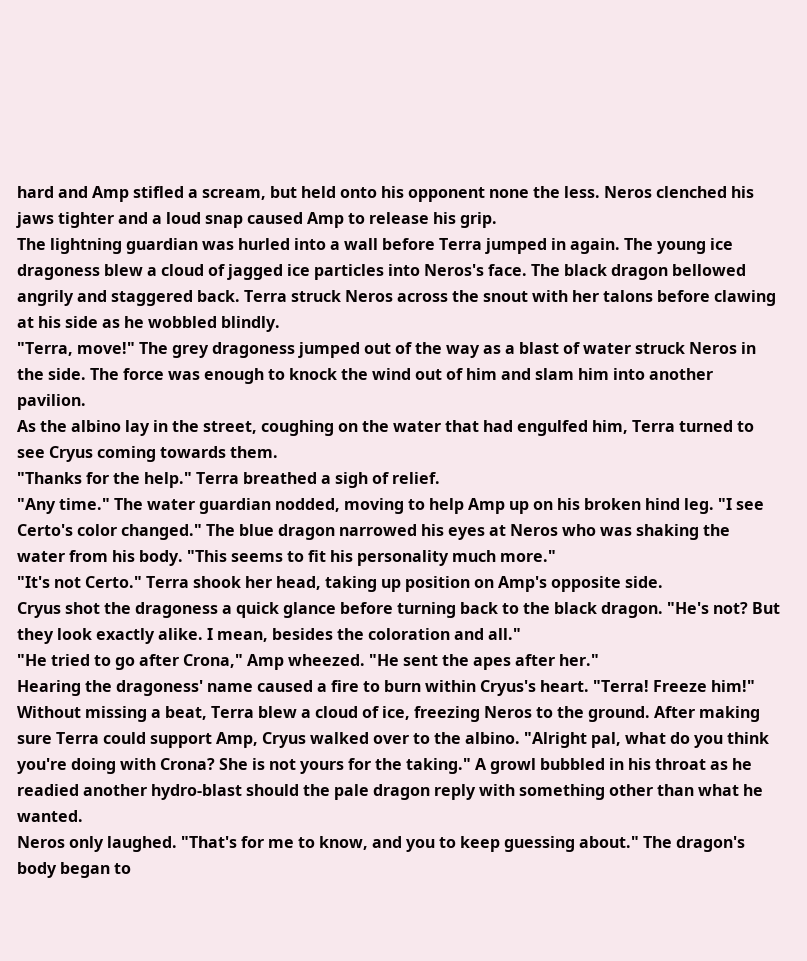hard and Amp stifled a scream, but held onto his opponent none the less. Neros clenched his jaws tighter and a loud snap caused Amp to release his grip.
The lightning guardian was hurled into a wall before Terra jumped in again. The young ice dragoness blew a cloud of jagged ice particles into Neros's face. The black dragon bellowed angrily and staggered back. Terra struck Neros across the snout with her talons before clawing at his side as he wobbled blindly.
"Terra, move!" The grey dragoness jumped out of the way as a blast of water struck Neros in the side. The force was enough to knock the wind out of him and slam him into another pavilion.
As the albino lay in the street, coughing on the water that had engulfed him, Terra turned to see Cryus coming towards them.
"Thanks for the help." Terra breathed a sigh of relief.
"Any time." The water guardian nodded, moving to help Amp up on his broken hind leg. "I see Certo's color changed." The blue dragon narrowed his eyes at Neros who was shaking the water from his body. "This seems to fit his personality much more."
"It's not Certo." Terra shook her head, taking up position on Amp's opposite side.
Cryus shot the dragoness a quick glance before turning back to the black dragon. "He's not? But they look exactly alike. I mean, besides the coloration and all."
"He tried to go after Crona," Amp wheezed. "He sent the apes after her."
Hearing the dragoness' name caused a fire to burn within Cryus's heart. "Terra! Freeze him!"
Without missing a beat, Terra blew a cloud of ice, freezing Neros to the ground. After making sure Terra could support Amp, Cryus walked over to the albino. "Alright pal, what do you think you're doing with Crona? She is not yours for the taking." A growl bubbled in his throat as he readied another hydro-blast should the pale dragon reply with something other than what he wanted.
Neros only laughed. "That's for me to know, and you to keep guessing about." The dragon's body began to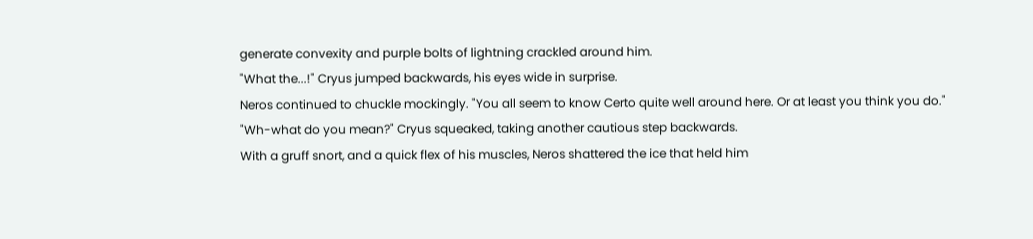generate convexity and purple bolts of lightning crackled around him.
"What the...!" Cryus jumped backwards, his eyes wide in surprise.
Neros continued to chuckle mockingly. "You all seem to know Certo quite well around here. Or at least you think you do."
"Wh-what do you mean?" Cryus squeaked, taking another cautious step backwards.
With a gruff snort, and a quick flex of his muscles, Neros shattered the ice that held him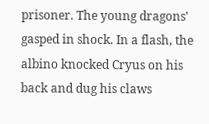prisoner. The young dragons' gasped in shock. In a flash, the albino knocked Cryus on his back and dug his claws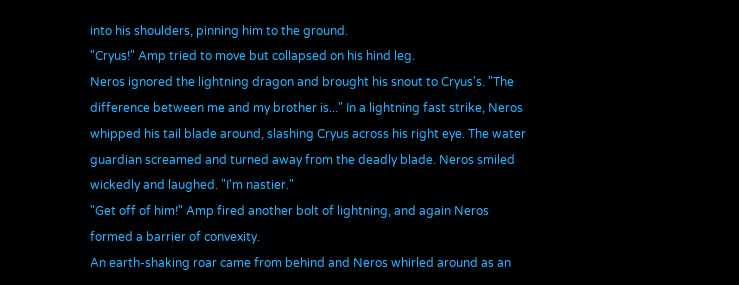into his shoulders, pinning him to the ground.
"Cryus!" Amp tried to move but collapsed on his hind leg.
Neros ignored the lightning dragon and brought his snout to Cryus's. "The difference between me and my brother is..." In a lightning fast strike, Neros whipped his tail blade around, slashing Cryus across his right eye. The water guardian screamed and turned away from the deadly blade. Neros smiled wickedly and laughed. "I'm nastier."
"Get off of him!" Amp fired another bolt of lightning, and again Neros formed a barrier of convexity.
An earth-shaking roar came from behind and Neros whirled around as an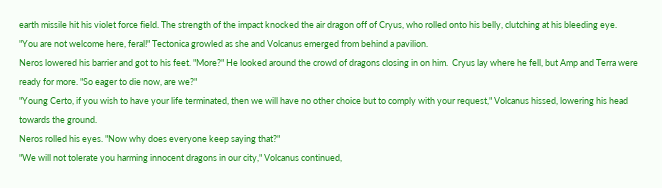earth missile hit his violet force field. The strength of the impact knocked the air dragon off of Cryus, who rolled onto his belly, clutching at his bleeding eye.
"You are not welcome here, feral!" Tectonica growled as she and Volcanus emerged from behind a pavilion.
Neros lowered his barrier and got to his feet. "More?" He looked around the crowd of dragons closing in on him.  Cryus lay where he fell, but Amp and Terra were ready for more. "So eager to die now, are we?"
"Young Certo, if you wish to have your life terminated, then we will have no other choice but to comply with your request," Volcanus hissed, lowering his head towards the ground.
Neros rolled his eyes. "Now why does everyone keep saying that?"
"We will not tolerate you harming innocent dragons in our city," Volcanus continued,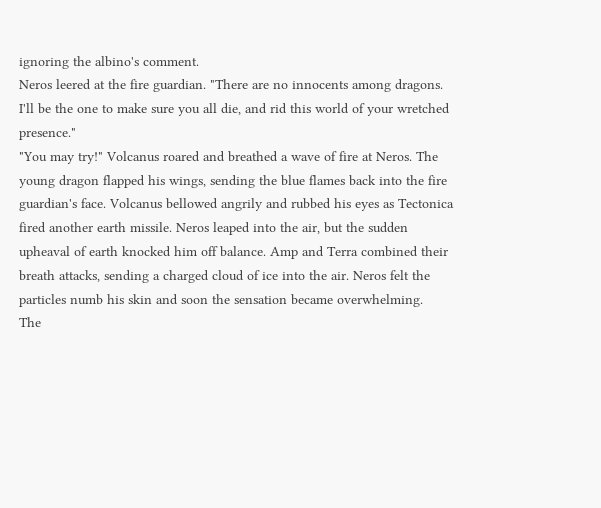ignoring the albino's comment.
Neros leered at the fire guardian. "There are no innocents among dragons. I'll be the one to make sure you all die, and rid this world of your wretched presence."
"You may try!" Volcanus roared and breathed a wave of fire at Neros. The young dragon flapped his wings, sending the blue flames back into the fire guardian's face. Volcanus bellowed angrily and rubbed his eyes as Tectonica fired another earth missile. Neros leaped into the air, but the sudden upheaval of earth knocked him off balance. Amp and Terra combined their breath attacks, sending a charged cloud of ice into the air. Neros felt the particles numb his skin and soon the sensation became overwhelming.
The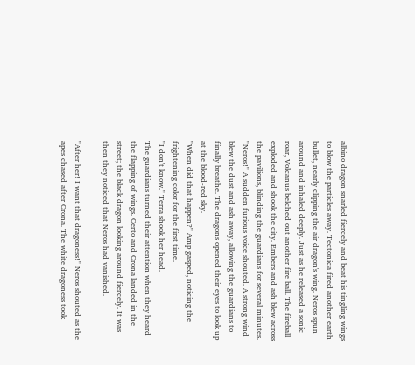albino dragon snarled fiercely and beat his tingling wings to blow the particles away. Tectonica fired another earth bullet, nearly clipping the air dragon's wing. Neros spun around and inhaled deeply. Just as he released a sonic roar, Volcanus belched out another fire ball. The fireball exploded and shook the city. Embers and ash blew across the pavilions, blinding the guardians for several minutes.
"Neros!" A sudden furious voice shouted. A strong wind blew the dust and ash away, allowing the guardians to finally breathe. The dragons opened their eyes to look up at the blood-red sky.
"When did that happen?" Amp gasped, noticing the frightening color for the first time.
"I don't know." Terra shook her head.
The guardians turned their attention when they heard the flapping of wings. Certo and Crona landed in the street; the black dragon looking around fiercely. It was then they noticed that Neros had vanished.

"After her! I want that dragoness!" Neros shouted as the apes chased after Crona. The white dragoness took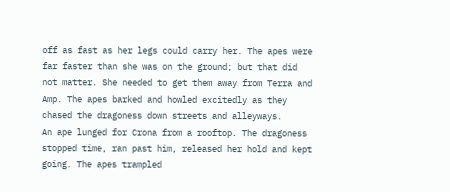off as fast as her legs could carry her. The apes were far faster than she was on the ground; but that did not matter. She needed to get them away from Terra and Amp. The apes barked and howled excitedly as they chased the dragoness down streets and alleyways.
An ape lunged for Crona from a rooftop. The dragoness stopped time, ran past him, released her hold and kept going. The apes trampled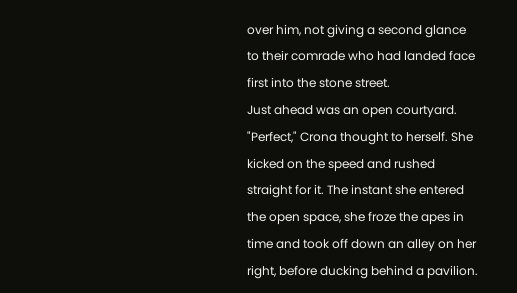over him, not giving a second glance to their comrade who had landed face first into the stone street.
Just ahead was an open courtyard.
"Perfect," Crona thought to herself. She kicked on the speed and rushed straight for it. The instant she entered the open space, she froze the apes in time and took off down an alley on her right, before ducking behind a pavilion.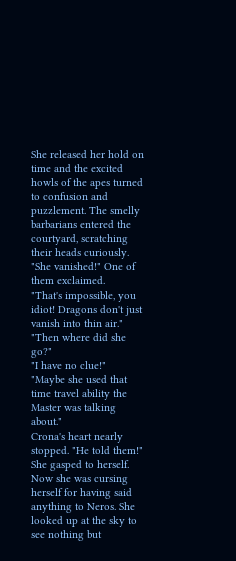She released her hold on time and the excited howls of the apes turned to confusion and puzzlement. The smelly barbarians entered the courtyard, scratching their heads curiously.
"She vanished!" One of them exclaimed.
"That's impossible, you idiot! Dragons don't just vanish into thin air."
"Then where did she go?"
"I have no clue!"
"Maybe she used that time travel ability the Master was talking about."
Crona's heart nearly stopped. "He told them!" She gasped to herself. Now she was cursing herself for having said anything to Neros. She looked up at the sky to see nothing but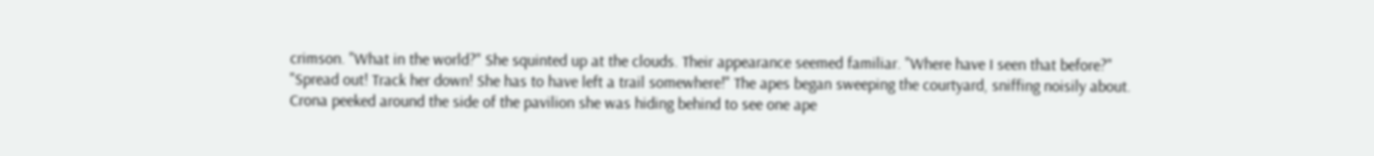crimson. "What in the world?" She squinted up at the clouds. Their appearance seemed familiar. "Where have I seen that before?"
"Spread out! Track her down! She has to have left a trail somewhere!" The apes began sweeping the courtyard, sniffing noisily about. Crona peeked around the side of the pavilion she was hiding behind to see one ape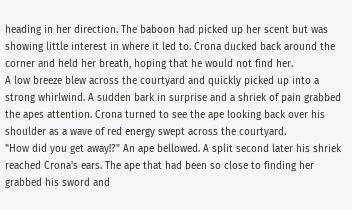heading in her direction. The baboon had picked up her scent but was showing little interest in where it led to. Crona ducked back around the corner and held her breath, hoping that he would not find her.
A low breeze blew across the courtyard and quickly picked up into a strong whirlwind. A sudden bark in surprise and a shriek of pain grabbed the apes attention. Crona turned to see the ape looking back over his shoulder as a wave of red energy swept across the courtyard.
"How did you get away!?" An ape bellowed. A split second later his shriek reached Crona's ears. The ape that had been so close to finding her grabbed his sword and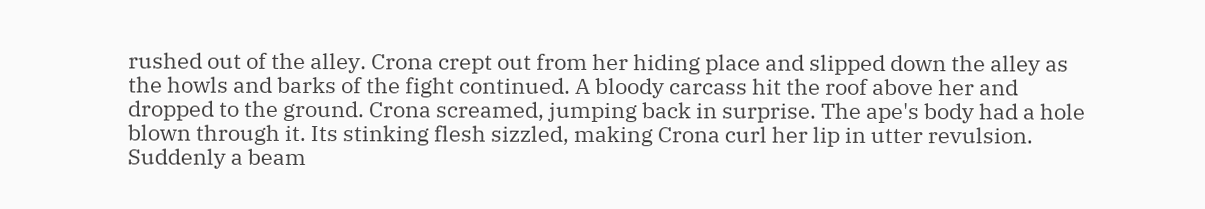rushed out of the alley. Crona crept out from her hiding place and slipped down the alley as the howls and barks of the fight continued. A bloody carcass hit the roof above her and dropped to the ground. Crona screamed, jumping back in surprise. The ape's body had a hole blown through it. Its stinking flesh sizzled, making Crona curl her lip in utter revulsion.
Suddenly a beam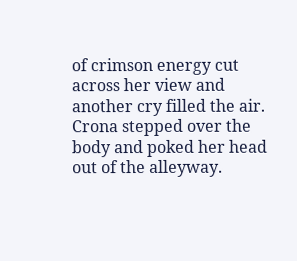of crimson energy cut across her view and another cry filled the air. Crona stepped over the body and poked her head out of the alleyway.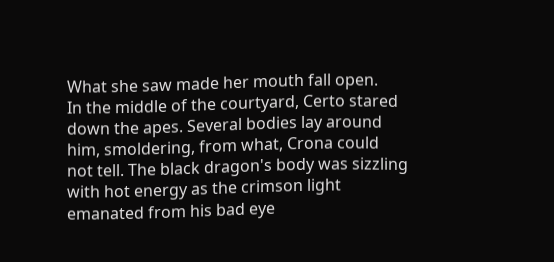What she saw made her mouth fall open.
In the middle of the courtyard, Certo stared down the apes. Several bodies lay around him, smoldering, from what, Crona could not tell. The black dragon's body was sizzling with hot energy as the crimson light emanated from his bad eye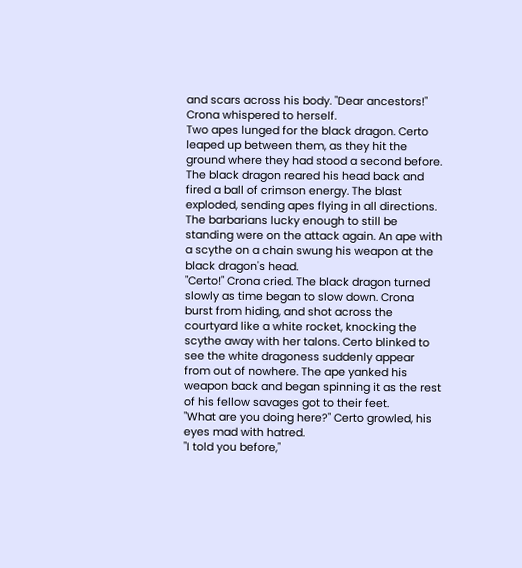and scars across his body. "Dear ancestors!" Crona whispered to herself.
Two apes lunged for the black dragon. Certo leaped up between them, as they hit the ground where they had stood a second before. The black dragon reared his head back and fired a ball of crimson energy. The blast exploded, sending apes flying in all directions. The barbarians lucky enough to still be standing were on the attack again. An ape with a scythe on a chain swung his weapon at the black dragon's head.
"Certo!" Crona cried. The black dragon turned slowly as time began to slow down. Crona burst from hiding, and shot across the courtyard like a white rocket, knocking the scythe away with her talons. Certo blinked to see the white dragoness suddenly appear from out of nowhere. The ape yanked his weapon back and began spinning it as the rest of his fellow savages got to their feet.
"What are you doing here?" Certo growled, his eyes mad with hatred.
"I told you before,"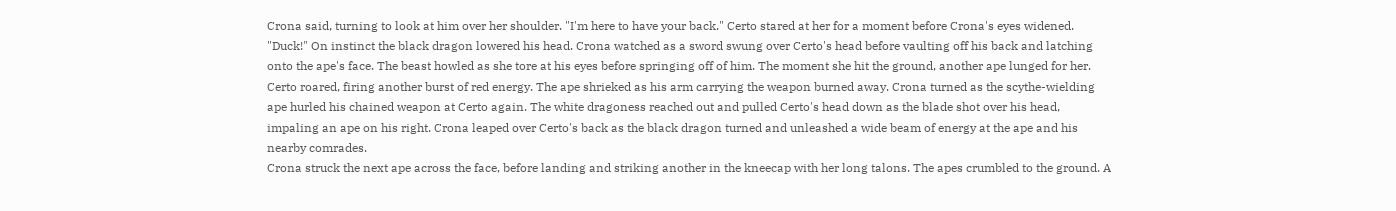Crona said, turning to look at him over her shoulder. "I'm here to have your back." Certo stared at her for a moment before Crona's eyes widened. "Duck!" On instinct the black dragon lowered his head. Crona watched as a sword swung over Certo's head before vaulting off his back and latching onto the ape's face. The beast howled as she tore at his eyes before springing off of him. The moment she hit the ground, another ape lunged for her. Certo roared, firing another burst of red energy. The ape shrieked as his arm carrying the weapon burned away. Crona turned as the scythe-wielding ape hurled his chained weapon at Certo again. The white dragoness reached out and pulled Certo's head down as the blade shot over his head, impaling an ape on his right. Crona leaped over Certo's back as the black dragon turned and unleashed a wide beam of energy at the ape and his nearby comrades.
Crona struck the next ape across the face, before landing and striking another in the kneecap with her long talons. The apes crumbled to the ground. A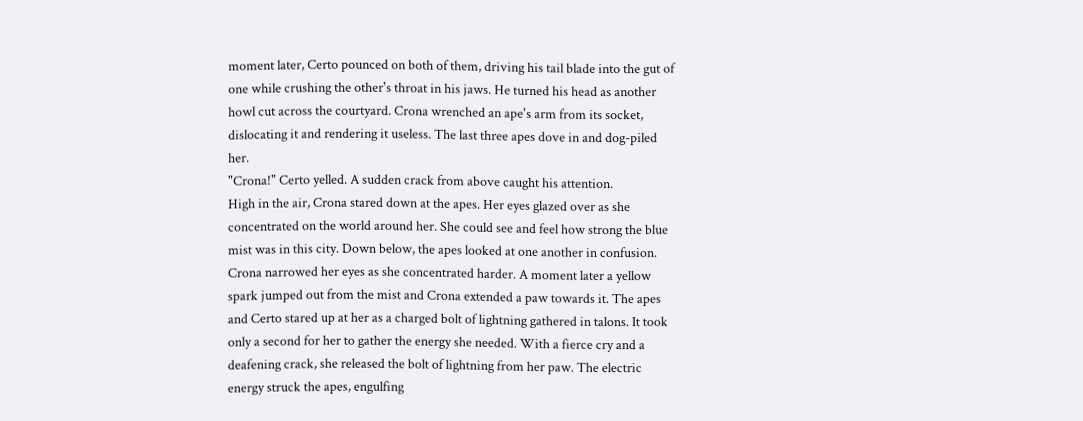moment later, Certo pounced on both of them, driving his tail blade into the gut of one while crushing the other's throat in his jaws. He turned his head as another howl cut across the courtyard. Crona wrenched an ape's arm from its socket, dislocating it and rendering it useless. The last three apes dove in and dog-piled her.
"Crona!" Certo yelled. A sudden crack from above caught his attention.
High in the air, Crona stared down at the apes. Her eyes glazed over as she concentrated on the world around her. She could see and feel how strong the blue mist was in this city. Down below, the apes looked at one another in confusion. Crona narrowed her eyes as she concentrated harder. A moment later a yellow spark jumped out from the mist and Crona extended a paw towards it. The apes and Certo stared up at her as a charged bolt of lightning gathered in talons. It took only a second for her to gather the energy she needed. With a fierce cry and a deafening crack, she released the bolt of lightning from her paw. The electric energy struck the apes, engulfing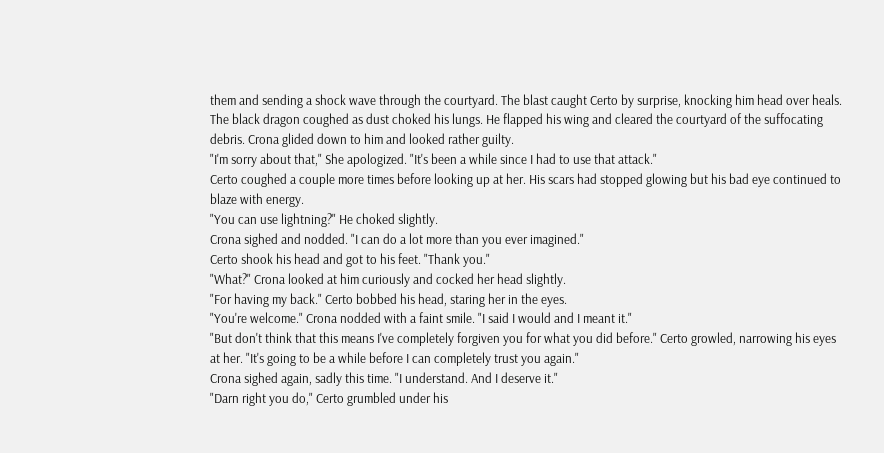them and sending a shock wave through the courtyard. The blast caught Certo by surprise, knocking him head over heals.
The black dragon coughed as dust choked his lungs. He flapped his wing and cleared the courtyard of the suffocating debris. Crona glided down to him and looked rather guilty.
"I'm sorry about that," She apologized. "It's been a while since I had to use that attack."
Certo coughed a couple more times before looking up at her. His scars had stopped glowing but his bad eye continued to blaze with energy.
"You can use lightning?" He choked slightly.
Crona sighed and nodded. "I can do a lot more than you ever imagined."
Certo shook his head and got to his feet. "Thank you."
"What?" Crona looked at him curiously and cocked her head slightly.
"For having my back." Certo bobbed his head, staring her in the eyes.
"You're welcome." Crona nodded with a faint smile. "I said I would and I meant it."
"But don't think that this means I've completely forgiven you for what you did before." Certo growled, narrowing his eyes at her. "It's going to be a while before I can completely trust you again."
Crona sighed again, sadly this time. "I understand. And I deserve it."
"Darn right you do," Certo grumbled under his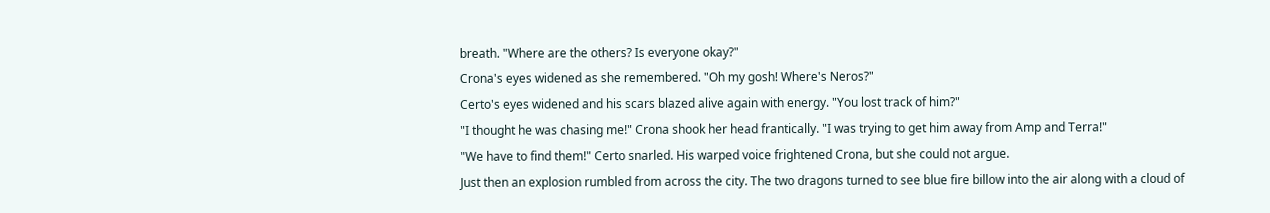breath. "Where are the others? Is everyone okay?"
Crona's eyes widened as she remembered. "Oh my gosh! Where's Neros?"
Certo's eyes widened and his scars blazed alive again with energy. "You lost track of him?"
"I thought he was chasing me!" Crona shook her head frantically. "I was trying to get him away from Amp and Terra!"
"We have to find them!" Certo snarled. His warped voice frightened Crona, but she could not argue.
Just then an explosion rumbled from across the city. The two dragons turned to see blue fire billow into the air along with a cloud of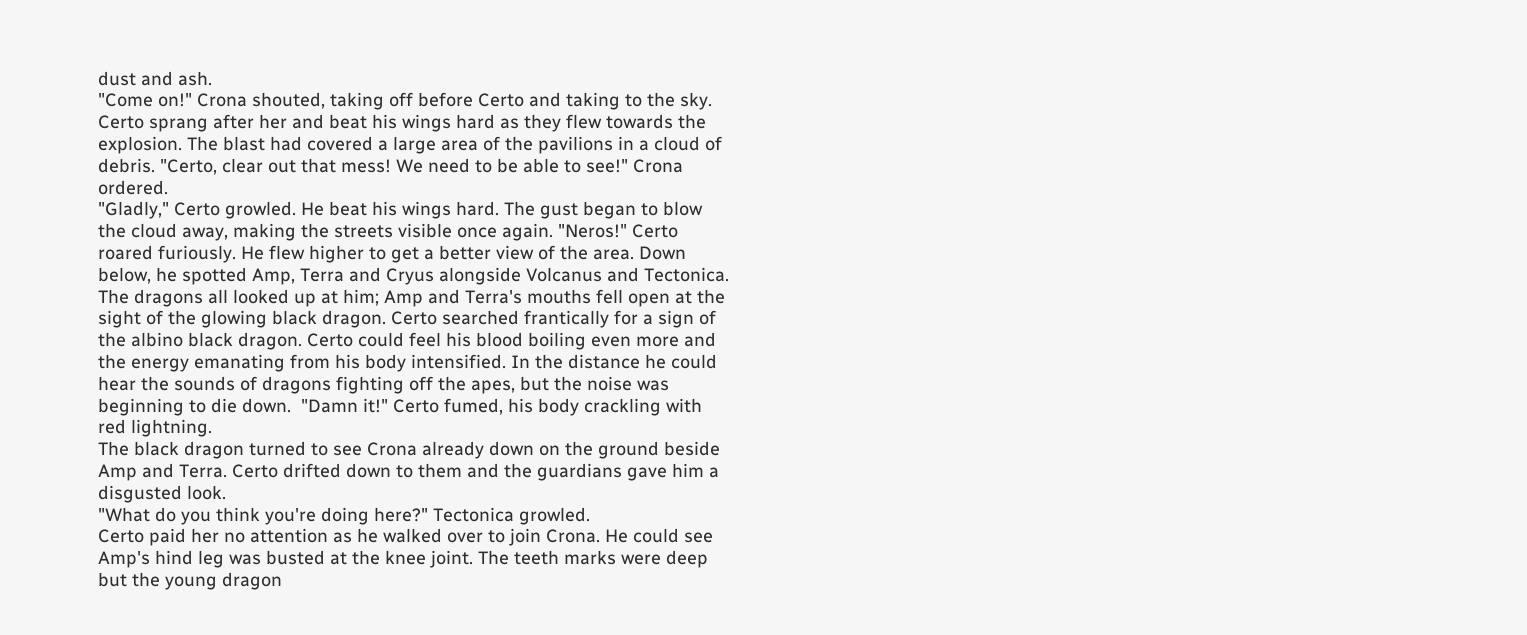dust and ash.
"Come on!" Crona shouted, taking off before Certo and taking to the sky. Certo sprang after her and beat his wings hard as they flew towards the explosion. The blast had covered a large area of the pavilions in a cloud of debris. "Certo, clear out that mess! We need to be able to see!" Crona ordered.
"Gladly," Certo growled. He beat his wings hard. The gust began to blow the cloud away, making the streets visible once again. "Neros!" Certo roared furiously. He flew higher to get a better view of the area. Down below, he spotted Amp, Terra and Cryus alongside Volcanus and Tectonica. The dragons all looked up at him; Amp and Terra's mouths fell open at the sight of the glowing black dragon. Certo searched frantically for a sign of the albino black dragon. Certo could feel his blood boiling even more and the energy emanating from his body intensified. In the distance he could hear the sounds of dragons fighting off the apes, but the noise was beginning to die down.  "Damn it!" Certo fumed, his body crackling with red lightning.
The black dragon turned to see Crona already down on the ground beside Amp and Terra. Certo drifted down to them and the guardians gave him a disgusted look.
"What do you think you're doing here?" Tectonica growled.
Certo paid her no attention as he walked over to join Crona. He could see Amp's hind leg was busted at the knee joint. The teeth marks were deep but the young dragon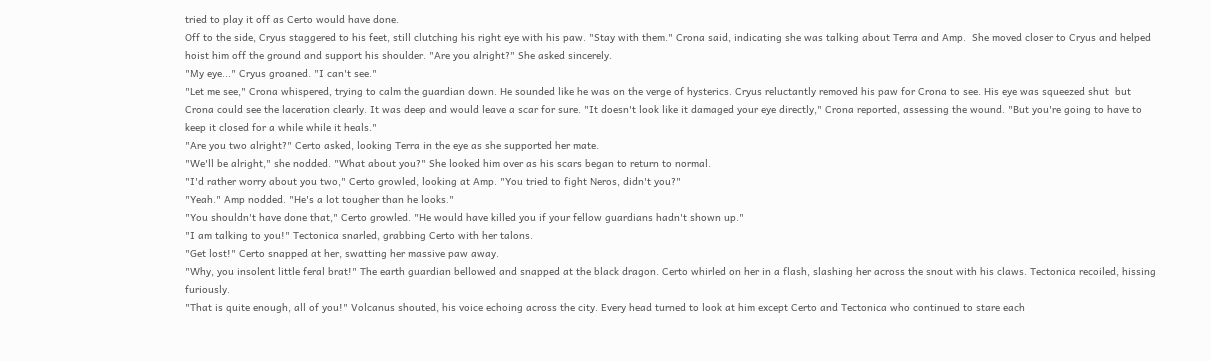tried to play it off as Certo would have done.
Off to the side, Cryus staggered to his feet, still clutching his right eye with his paw. "Stay with them." Crona said, indicating she was talking about Terra and Amp.  She moved closer to Cryus and helped hoist him off the ground and support his shoulder. "Are you alright?" She asked sincerely.
"My eye..." Cryus groaned. "I can't see."
"Let me see," Crona whispered, trying to calm the guardian down. He sounded like he was on the verge of hysterics. Cryus reluctantly removed his paw for Crona to see. His eye was squeezed shut  but Crona could see the laceration clearly. It was deep and would leave a scar for sure. "It doesn't look like it damaged your eye directly," Crona reported, assessing the wound. "But you're going to have to keep it closed for a while while it heals."
"Are you two alright?" Certo asked, looking Terra in the eye as she supported her mate.
"We'll be alright," she nodded. "What about you?" She looked him over as his scars began to return to normal.
"I'd rather worry about you two," Certo growled, looking at Amp. "You tried to fight Neros, didn't you?"
"Yeah." Amp nodded. "He's a lot tougher than he looks."
"You shouldn't have done that," Certo growled. "He would have killed you if your fellow guardians hadn't shown up."
"I am talking to you!" Tectonica snarled, grabbing Certo with her talons.
"Get lost!" Certo snapped at her, swatting her massive paw away.
"Why, you insolent little feral brat!" The earth guardian bellowed and snapped at the black dragon. Certo whirled on her in a flash, slashing her across the snout with his claws. Tectonica recoiled, hissing furiously.
"That is quite enough, all of you!" Volcanus shouted, his voice echoing across the city. Every head turned to look at him except Certo and Tectonica who continued to stare each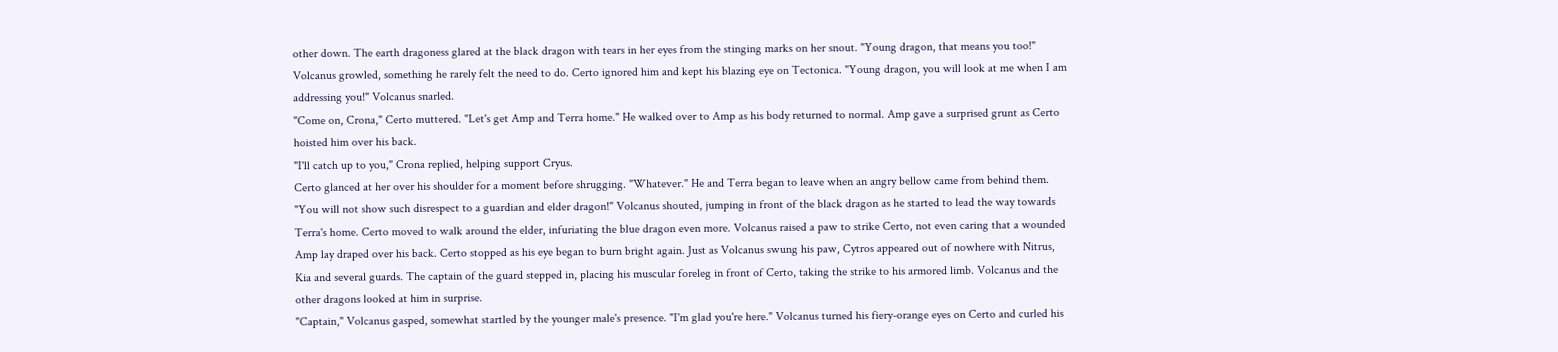other down. The earth dragoness glared at the black dragon with tears in her eyes from the stinging marks on her snout. "Young dragon, that means you too!" Volcanus growled, something he rarely felt the need to do. Certo ignored him and kept his blazing eye on Tectonica. "Young dragon, you will look at me when I am addressing you!" Volcanus snarled.
"Come on, Crona," Certo muttered. "Let's get Amp and Terra home." He walked over to Amp as his body returned to normal. Amp gave a surprised grunt as Certo hoisted him over his back.
"I'll catch up to you," Crona replied, helping support Cryus.
Certo glanced at her over his shoulder for a moment before shrugging. "Whatever." He and Terra began to leave when an angry bellow came from behind them.
"You will not show such disrespect to a guardian and elder dragon!" Volcanus shouted, jumping in front of the black dragon as he started to lead the way towards Terra's home. Certo moved to walk around the elder, infuriating the blue dragon even more. Volcanus raised a paw to strike Certo, not even caring that a wounded Amp lay draped over his back. Certo stopped as his eye began to burn bright again. Just as Volcanus swung his paw, Cytros appeared out of nowhere with Nitrus, Kia and several guards. The captain of the guard stepped in, placing his muscular foreleg in front of Certo, taking the strike to his armored limb. Volcanus and the other dragons looked at him in surprise.
"Captain," Volcanus gasped, somewhat startled by the younger male's presence. "I'm glad you're here." Volcanus turned his fiery-orange eyes on Certo and curled his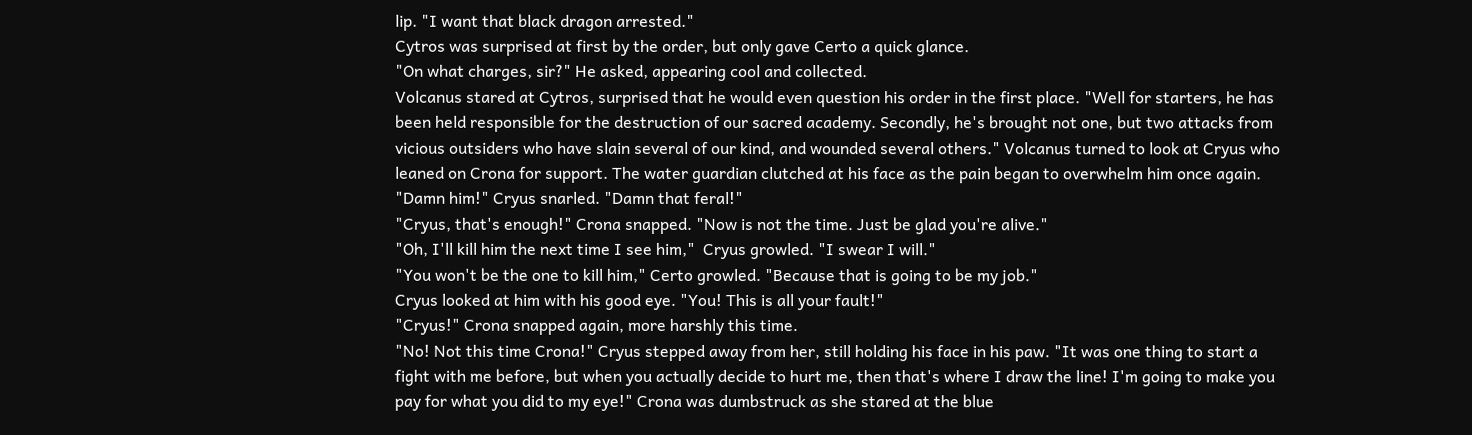lip. "I want that black dragon arrested."
Cytros was surprised at first by the order, but only gave Certo a quick glance.
"On what charges, sir?" He asked, appearing cool and collected.
Volcanus stared at Cytros, surprised that he would even question his order in the first place. "Well for starters, he has been held responsible for the destruction of our sacred academy. Secondly, he's brought not one, but two attacks from vicious outsiders who have slain several of our kind, and wounded several others." Volcanus turned to look at Cryus who leaned on Crona for support. The water guardian clutched at his face as the pain began to overwhelm him once again.
"Damn him!" Cryus snarled. "Damn that feral!"
"Cryus, that's enough!" Crona snapped. "Now is not the time. Just be glad you're alive."
"Oh, I'll kill him the next time I see him,"  Cryus growled. "I swear I will."
"You won't be the one to kill him," Certo growled. "Because that is going to be my job."
Cryus looked at him with his good eye. "You! This is all your fault!"
"Cryus!" Crona snapped again, more harshly this time.
"No! Not this time Crona!" Cryus stepped away from her, still holding his face in his paw. "It was one thing to start a fight with me before, but when you actually decide to hurt me, then that's where I draw the line! I'm going to make you pay for what you did to my eye!" Crona was dumbstruck as she stared at the blue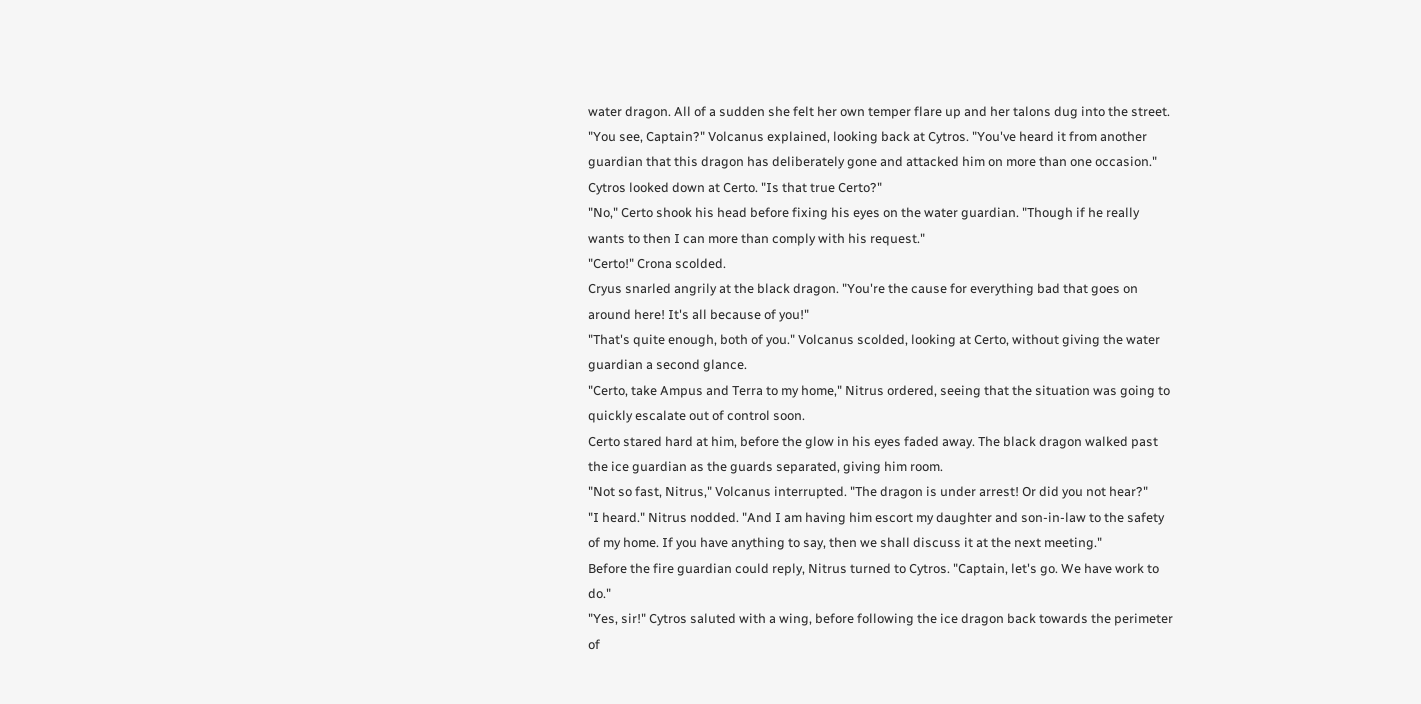water dragon. All of a sudden she felt her own temper flare up and her talons dug into the street.
"You see, Captain?" Volcanus explained, looking back at Cytros. "You've heard it from another guardian that this dragon has deliberately gone and attacked him on more than one occasion."
Cytros looked down at Certo. "Is that true Certo?"
"No," Certo shook his head before fixing his eyes on the water guardian. "Though if he really wants to then I can more than comply with his request."
"Certo!" Crona scolded.
Cryus snarled angrily at the black dragon. "You're the cause for everything bad that goes on around here! It's all because of you!"
"That's quite enough, both of you." Volcanus scolded, looking at Certo, without giving the water guardian a second glance.
"Certo, take Ampus and Terra to my home," Nitrus ordered, seeing that the situation was going to quickly escalate out of control soon.
Certo stared hard at him, before the glow in his eyes faded away. The black dragon walked past the ice guardian as the guards separated, giving him room.
"Not so fast, Nitrus," Volcanus interrupted. "The dragon is under arrest! Or did you not hear?"
"I heard." Nitrus nodded. "And I am having him escort my daughter and son-in-law to the safety of my home. If you have anything to say, then we shall discuss it at the next meeting."
Before the fire guardian could reply, Nitrus turned to Cytros. "Captain, let's go. We have work to do."
"Yes, sir!" Cytros saluted with a wing, before following the ice dragon back towards the perimeter of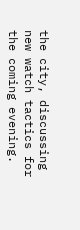the city, discussing new watch tactics for the coming evening.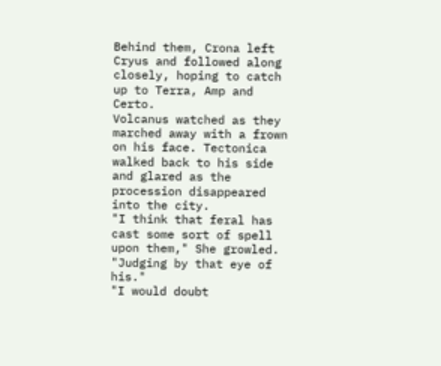Behind them, Crona left Cryus and followed along closely, hoping to catch up to Terra, Amp and Certo.
Volcanus watched as they marched away with a frown on his face. Tectonica walked back to his side and glared as the procession disappeared into the city.
"I think that feral has cast some sort of spell upon them," She growled. "Judging by that eye of his."
"I would doubt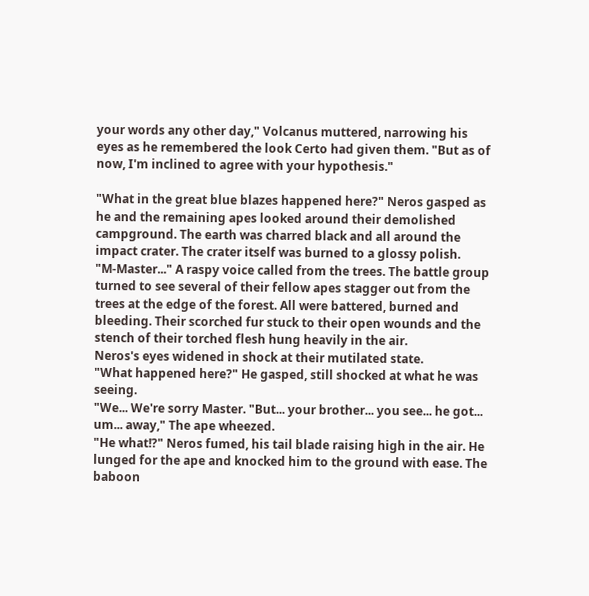your words any other day," Volcanus muttered, narrowing his eyes as he remembered the look Certo had given them. "But as of now, I'm inclined to agree with your hypothesis."

"What in the great blue blazes happened here?" Neros gasped as he and the remaining apes looked around their demolished campground. The earth was charred black and all around the impact crater. The crater itself was burned to a glossy polish.
"M-Master..." A raspy voice called from the trees. The battle group turned to see several of their fellow apes stagger out from the trees at the edge of the forest. All were battered, burned and bleeding. Their scorched fur stuck to their open wounds and the stench of their torched flesh hung heavily in the air.
Neros's eyes widened in shock at their mutilated state.
"What happened here?" He gasped, still shocked at what he was seeing.
"We... We're sorry Master. "But... your brother... you see... he got... um... away," The ape wheezed.
"He what!?" Neros fumed, his tail blade raising high in the air. He lunged for the ape and knocked him to the ground with ease. The baboon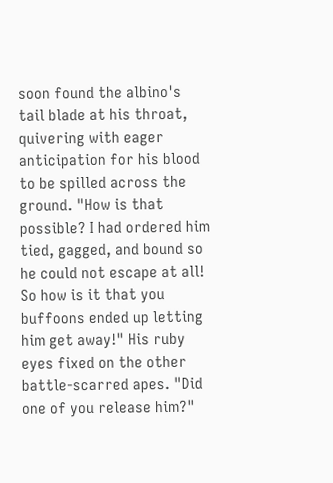soon found the albino's tail blade at his throat, quivering with eager anticipation for his blood to be spilled across the ground. "How is that possible? I had ordered him tied, gagged, and bound so he could not escape at all! So how is it that you buffoons ended up letting him get away!" His ruby eyes fixed on the other battle-scarred apes. "Did one of you release him?"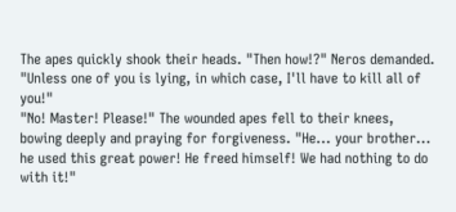The apes quickly shook their heads. "Then how!?" Neros demanded. "Unless one of you is lying, in which case, I'll have to kill all of you!"
"No! Master! Please!" The wounded apes fell to their knees, bowing deeply and praying for forgiveness. "He... your brother... he used this great power! He freed himself! We had nothing to do with it!"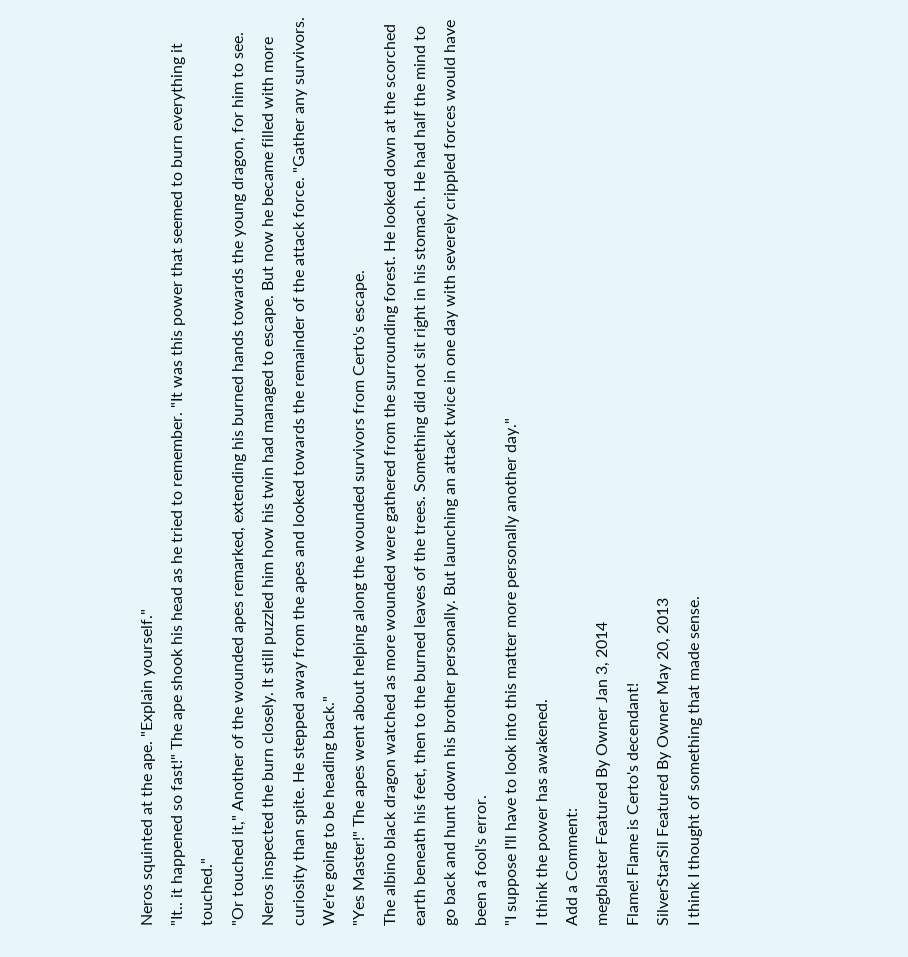Neros squinted at the ape. "Explain yourself."
"It.. it happened so fast!" The ape shook his head as he tried to remember. "It was this power that seemed to burn everything it touched."
"Or touched it," Another of the wounded apes remarked, extending his burned hands towards the young dragon, for him to see.
Neros inspected the burn closely. It still puzzled him how his twin had managed to escape. But now he became filled with more curiosity than spite. He stepped away from the apes and looked towards the remainder of the attack force. "Gather any survivors. We're going to be heading back."
"Yes Master!" The apes went about helping along the wounded survivors from Certo's escape.
The albino black dragon watched as more wounded were gathered from the surrounding forest. He looked down at the scorched earth beneath his feet, then to the burned leaves of the trees. Something did not sit right in his stomach. He had half the mind to go back and hunt down his brother personally. But launching an attack twice in one day with severely crippled forces would have been a fool's error.
"I suppose I'll have to look into this matter more personally another day."
I think the power has awakened.
Add a Comment:
megblaster Featured By Owner Jan 3, 2014
Flame! Flame is Certo's decendant!
SilverStarSil Featured By Owner May 20, 2013
I think I thought of something that made sense.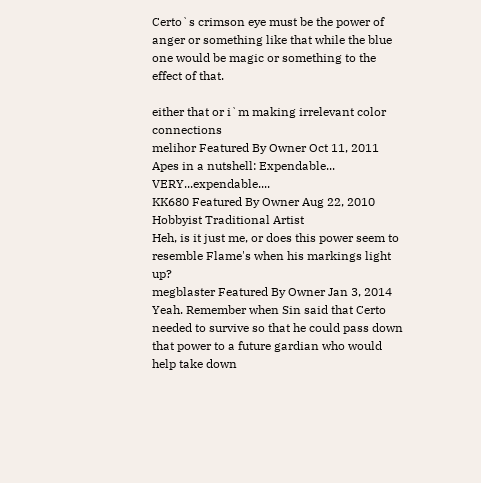Certo`s crimson eye must be the power of anger or something like that while the blue one would be magic or something to the effect of that.

either that or i`m making irrelevant color connections
melihor Featured By Owner Oct 11, 2011
Apes in a nutshell: Expendable... VERY...expendable....
KK680 Featured By Owner Aug 22, 2010  Hobbyist Traditional Artist
Heh, is it just me, or does this power seem to resemble Flame's when his markings light up?
megblaster Featured By Owner Jan 3, 2014
Yeah. Remember when Sin said that Certo needed to survive so that he could pass down that power to a future gardian who would help take down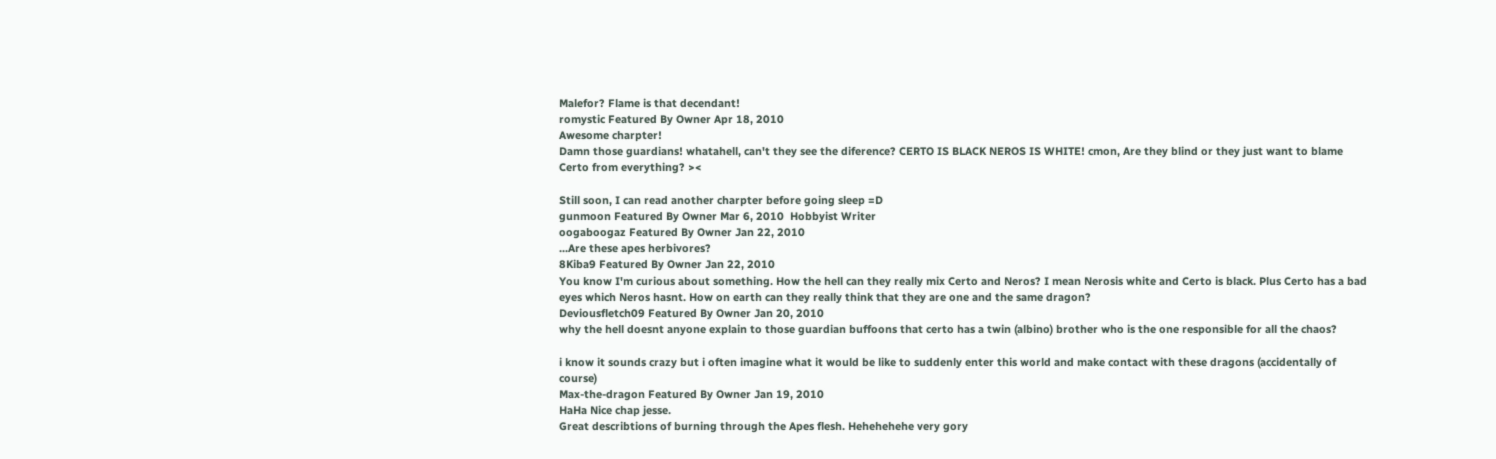Malefor? Flame is that decendant!
romystic Featured By Owner Apr 18, 2010
Awesome charpter!
Damn those guardians! whatahell, can't they see the diference? CERTO IS BLACK NEROS IS WHITE! cmon, Are they blind or they just want to blame Certo from everything? ><

Still soon, I can read another charpter before going sleep =D
gunmoon Featured By Owner Mar 6, 2010  Hobbyist Writer
oogaboogaz Featured By Owner Jan 22, 2010
...Are these apes herbivores?
8Kiba9 Featured By Owner Jan 22, 2010
You know I'm curious about something. How the hell can they really mix Certo and Neros? I mean Nerosis white and Certo is black. Plus Certo has a bad eyes which Neros hasnt. How on earth can they really think that they are one and the same dragon?
Deviousfletch09 Featured By Owner Jan 20, 2010
why the hell doesnt anyone explain to those guardian buffoons that certo has a twin (albino) brother who is the one responsible for all the chaos?

i know it sounds crazy but i often imagine what it would be like to suddenly enter this world and make contact with these dragons (accidentally of course)
Max-the-dragon Featured By Owner Jan 19, 2010
HaHa Nice chap jesse.
Great describtions of burning through the Apes flesh. Hehehehehe very gory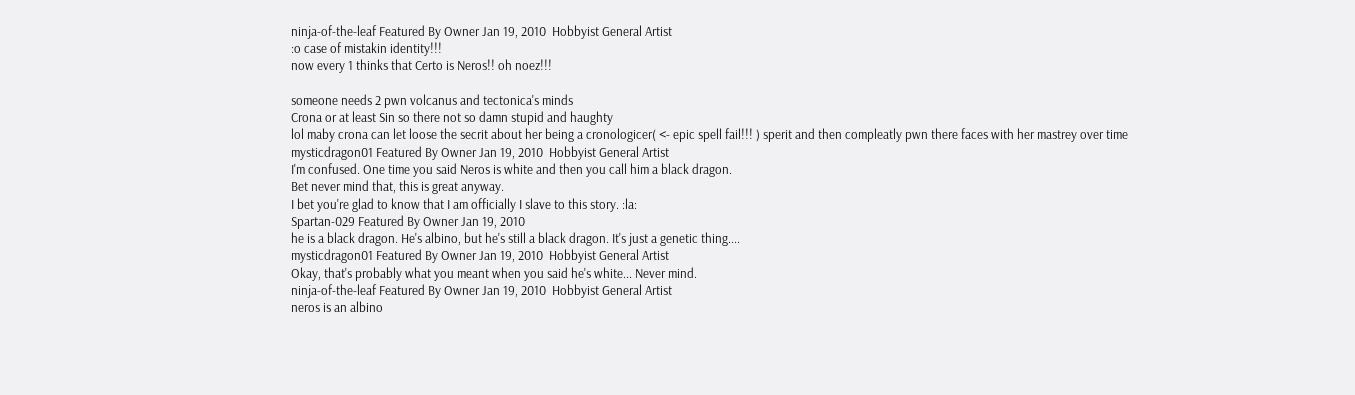ninja-of-the-leaf Featured By Owner Jan 19, 2010  Hobbyist General Artist
:o case of mistakin identity!!!
now every 1 thinks that Certo is Neros!! oh noez!!!

someone needs 2 pwn volcanus and tectonica's minds
Crona or at least Sin so there not so damn stupid and haughty
lol maby crona can let loose the secrit about her being a cronologicer( <- epic spell fail!!! ) sperit and then compleatly pwn there faces with her mastrey over time
mysticdragon01 Featured By Owner Jan 19, 2010  Hobbyist General Artist
I'm confused. One time you said Neros is white and then you call him a black dragon.
Bet never mind that, this is great anyway.
I bet you're glad to know that I am officially I slave to this story. :la:
Spartan-029 Featured By Owner Jan 19, 2010
he is a black dragon. He's albino, but he's still a black dragon. It's just a genetic thing....
mysticdragon01 Featured By Owner Jan 19, 2010  Hobbyist General Artist
Okay, that's probably what you meant when you said he's white... Never mind.
ninja-of-the-leaf Featured By Owner Jan 19, 2010  Hobbyist General Artist
neros is an albino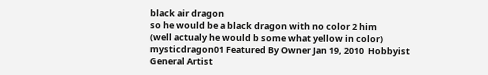black air dragon
so he would be a black dragon with no color 2 him
(well actualy he would b some what yellow in color)
mysticdragon01 Featured By Owner Jan 19, 2010  Hobbyist General Artist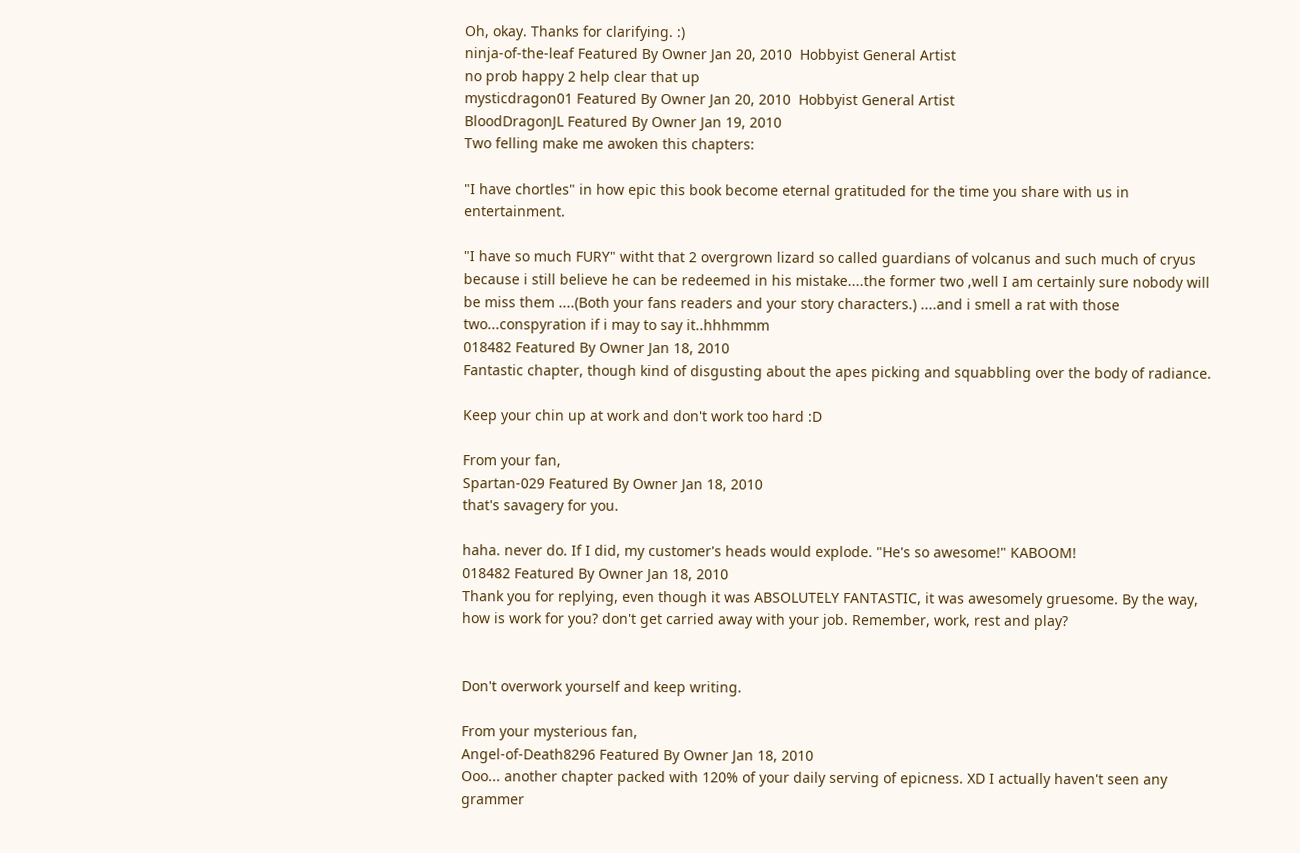Oh, okay. Thanks for clarifying. :)
ninja-of-the-leaf Featured By Owner Jan 20, 2010  Hobbyist General Artist
no prob happy 2 help clear that up
mysticdragon01 Featured By Owner Jan 20, 2010  Hobbyist General Artist
BloodDragonJL Featured By Owner Jan 19, 2010
Two felling make me awoken this chapters:

"I have chortles" in how epic this book become eternal gratituded for the time you share with us in entertainment.

"I have so much FURY" witht that 2 overgrown lizard so called guardians of volcanus and such much of cryus because i still believe he can be redeemed in his mistake....the former two ,well I am certainly sure nobody will be miss them ....(Both your fans readers and your story characters.) ....and i smell a rat with those two...conspyration if i may to say it..hhhmmm
018482 Featured By Owner Jan 18, 2010
Fantastic chapter, though kind of disgusting about the apes picking and squabbling over the body of radiance.

Keep your chin up at work and don't work too hard :D

From your fan,
Spartan-029 Featured By Owner Jan 18, 2010
that's savagery for you.

haha. never do. If I did, my customer's heads would explode. "He's so awesome!" KABOOM!
018482 Featured By Owner Jan 18, 2010
Thank you for replying, even though it was ABSOLUTELY FANTASTIC, it was awesomely gruesome. By the way, how is work for you? don't get carried away with your job. Remember, work, rest and play?


Don't overwork yourself and keep writing.

From your mysterious fan,
Angel-of-Death8296 Featured By Owner Jan 18, 2010
Ooo... another chapter packed with 120% of your daily serving of epicness. XD I actually haven't seen any grammer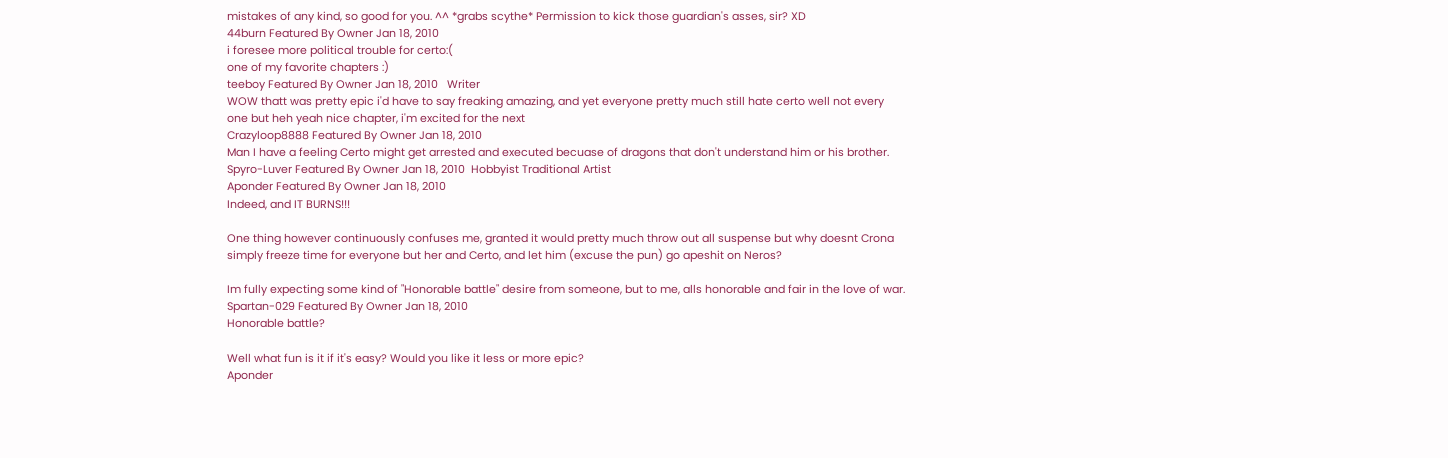mistakes of any kind, so good for you. ^^ *grabs scythe* Permission to kick those guardian's asses, sir? XD
44burn Featured By Owner Jan 18, 2010
i foresee more political trouble for certo:(
one of my favorite chapters :)
teeboy Featured By Owner Jan 18, 2010   Writer
WOW thatt was pretty epic i'd have to say freaking amazing, and yet everyone pretty much still hate certo well not every one but heh yeah nice chapter, i'm excited for the next
Crazyloop8888 Featured By Owner Jan 18, 2010
Man I have a feeling Certo might get arrested and executed becuase of dragons that don't understand him or his brother.
Spyro-Luver Featured By Owner Jan 18, 2010  Hobbyist Traditional Artist
Aponder Featured By Owner Jan 18, 2010
Indeed, and IT BURNS!!!

One thing however continuously confuses me, granted it would pretty much throw out all suspense but why doesnt Crona simply freeze time for everyone but her and Certo, and let him (excuse the pun) go apeshit on Neros?

Im fully expecting some kind of "Honorable battle" desire from someone, but to me, alls honorable and fair in the love of war.
Spartan-029 Featured By Owner Jan 18, 2010
Honorable battle?

Well what fun is it if it's easy? Would you like it less or more epic?
Aponder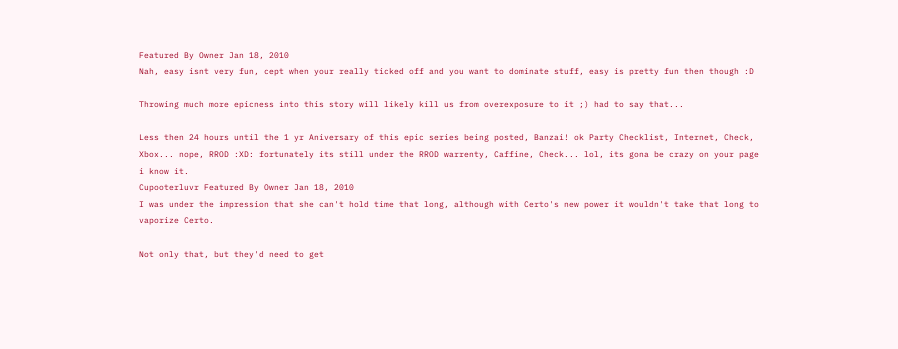Featured By Owner Jan 18, 2010
Nah, easy isnt very fun, cept when your really ticked off and you want to dominate stuff, easy is pretty fun then though :D

Throwing much more epicness into this story will likely kill us from overexposure to it ;) had to say that...

Less then 24 hours until the 1 yr Aniversary of this epic series being posted, Banzai! ok Party Checklist, Internet, Check, Xbox... nope, RROD :XD: fortunately its still under the RROD warrenty, Caffine, Check... lol, its gona be crazy on your page i know it.
Cupooterluvr Featured By Owner Jan 18, 2010
I was under the impression that she can't hold time that long, although with Certo's new power it wouldn't take that long to vaporize Certo.

Not only that, but they'd need to get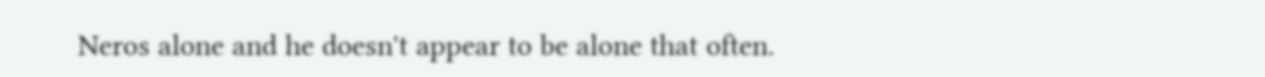Neros alone and he doesn't appear to be alone that often.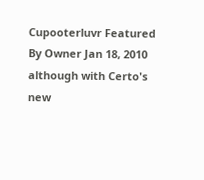Cupooterluvr Featured By Owner Jan 18, 2010
although with Certo's new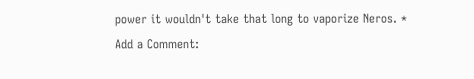power it wouldn't take that long to vaporize Neros. *
Add a Comment: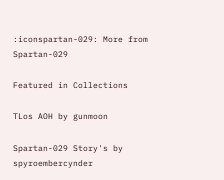:iconspartan-029: More from Spartan-029

Featured in Collections

TLos AOH by gunmoon

Spartan-029 Story's by spyroembercynder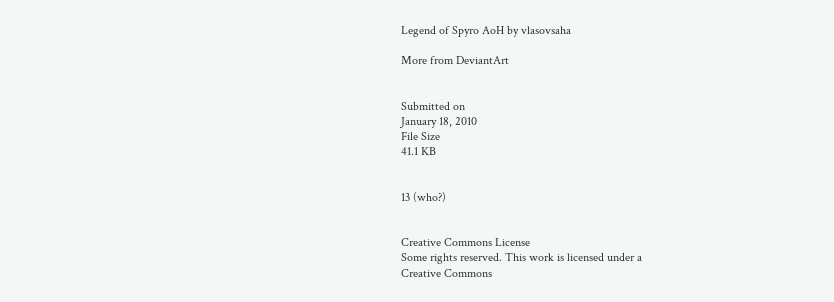Legend of Spyro AoH by vlasovsaha

More from DeviantArt


Submitted on
January 18, 2010
File Size
41.1 KB


13 (who?)


Creative Commons License
Some rights reserved. This work is licensed under a
Creative Commons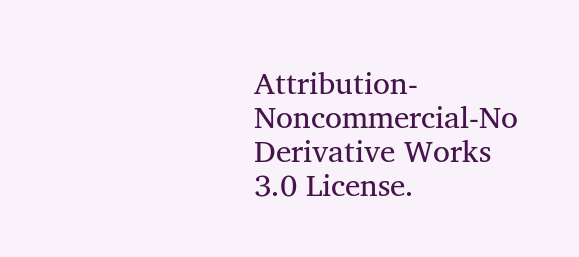Attribution-Noncommercial-No Derivative Works 3.0 License.